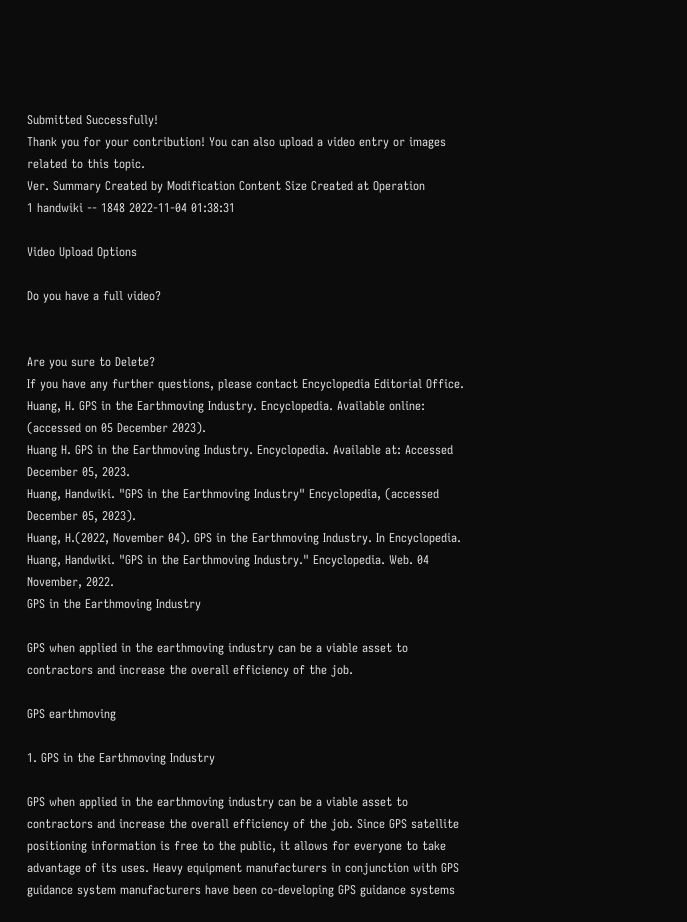Submitted Successfully!
Thank you for your contribution! You can also upload a video entry or images related to this topic.
Ver. Summary Created by Modification Content Size Created at Operation
1 handwiki -- 1848 2022-11-04 01:38:31

Video Upload Options

Do you have a full video?


Are you sure to Delete?
If you have any further questions, please contact Encyclopedia Editorial Office.
Huang, H. GPS in the Earthmoving Industry. Encyclopedia. Available online: (accessed on 05 December 2023).
Huang H. GPS in the Earthmoving Industry. Encyclopedia. Available at: Accessed December 05, 2023.
Huang, Handwiki. "GPS in the Earthmoving Industry" Encyclopedia, (accessed December 05, 2023).
Huang, H.(2022, November 04). GPS in the Earthmoving Industry. In Encyclopedia.
Huang, Handwiki. "GPS in the Earthmoving Industry." Encyclopedia. Web. 04 November, 2022.
GPS in the Earthmoving Industry

GPS when applied in the earthmoving industry can be a viable asset to contractors and increase the overall efficiency of the job.

GPS earthmoving

1. GPS in the Earthmoving Industry

GPS when applied in the earthmoving industry can be a viable asset to contractors and increase the overall efficiency of the job. Since GPS satellite positioning information is free to the public, it allows for everyone to take advantage of its uses. Heavy equipment manufacturers in conjunction with GPS guidance system manufacturers have been co-developing GPS guidance systems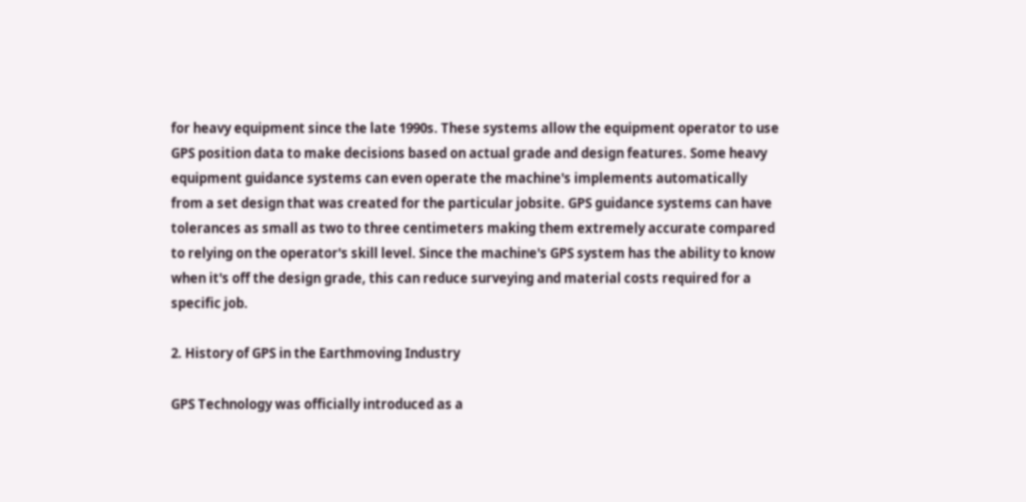for heavy equipment since the late 1990s. These systems allow the equipment operator to use GPS position data to make decisions based on actual grade and design features. Some heavy equipment guidance systems can even operate the machine's implements automatically from a set design that was created for the particular jobsite. GPS guidance systems can have tolerances as small as two to three centimeters making them extremely accurate compared to relying on the operator's skill level. Since the machine's GPS system has the ability to know when it's off the design grade, this can reduce surveying and material costs required for a specific job.

2. History of GPS in the Earthmoving Industry

GPS Technology was officially introduced as a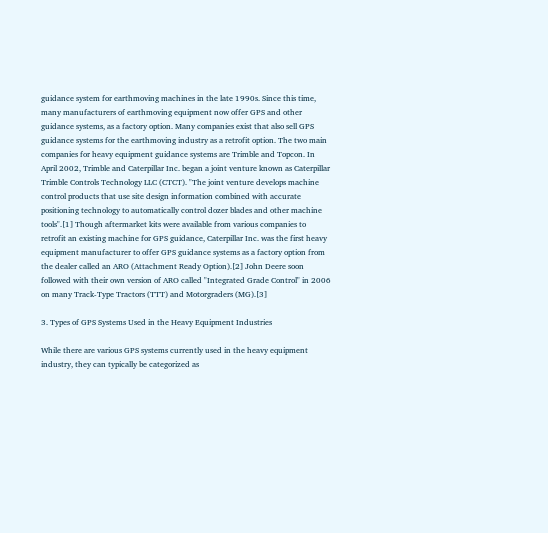guidance system for earthmoving machines in the late 1990s. Since this time, many manufacturers of earthmoving equipment now offer GPS and other guidance systems, as a factory option. Many companies exist that also sell GPS guidance systems for the earthmoving industry as a retrofit option. The two main companies for heavy equipment guidance systems are Trimble and Topcon. In April 2002, Trimble and Caterpillar Inc. began a joint venture known as Caterpillar Trimble Controls Technology LLC (CTCT). "The joint venture develops machine control products that use site design information combined with accurate positioning technology to automatically control dozer blades and other machine tools".[1] Though aftermarket kits were available from various companies to retrofit an existing machine for GPS guidance, Caterpillar Inc. was the first heavy equipment manufacturer to offer GPS guidance systems as a factory option from the dealer called an ARO (Attachment Ready Option).[2] John Deere soon followed with their own version of ARO called "Integrated Grade Control" in 2006 on many Track-Type Tractors (TTT) and Motorgraders (MG).[3]

3. Types of GPS Systems Used in the Heavy Equipment Industries

While there are various GPS systems currently used in the heavy equipment industry, they can typically be categorized as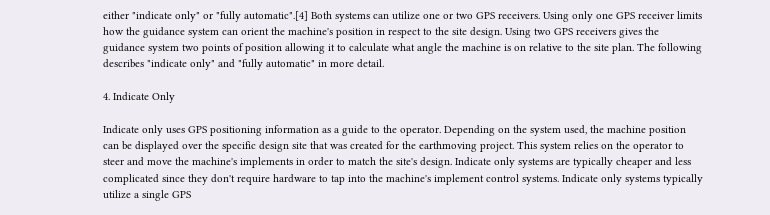either "indicate only" or "fully automatic".[4] Both systems can utilize one or two GPS receivers. Using only one GPS receiver limits how the guidance system can orient the machine's position in respect to the site design. Using two GPS receivers gives the guidance system two points of position allowing it to calculate what angle the machine is on relative to the site plan. The following describes "indicate only" and "fully automatic" in more detail.

4. Indicate Only

Indicate only uses GPS positioning information as a guide to the operator. Depending on the system used, the machine position can be displayed over the specific design site that was created for the earthmoving project. This system relies on the operator to steer and move the machine's implements in order to match the site's design. Indicate only systems are typically cheaper and less complicated since they don't require hardware to tap into the machine's implement control systems. Indicate only systems typically utilize a single GPS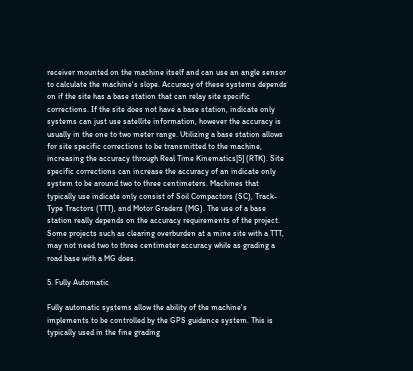receiver mounted on the machine itself and can use an angle sensor to calculate the machine's slope. Accuracy of these systems depends on if the site has a base station that can relay site specific corrections. If the site does not have a base station, indicate only systems can just use satellite information, however the accuracy is usually in the one to two meter range. Utilizing a base station allows for site specific corrections to be transmitted to the machine, increasing the accuracy through Real Time Kinematics[5] (RTK). Site specific corrections can increase the accuracy of an indicate only system to be around two to three centimeters. Machines that typically use indicate only consist of Soil Compactors (SC), Track-Type Tractors (TTT), and Motor Graders (MG). The use of a base station really depends on the accuracy requirements of the project. Some projects such as clearing overburden at a mine site with a TTT, may not need two to three centimeter accuracy while as grading a road base with a MG does.

5. Fully Automatic

Fully automatic systems allow the ability of the machine's implements to be controlled by the GPS guidance system. This is typically used in the fine grading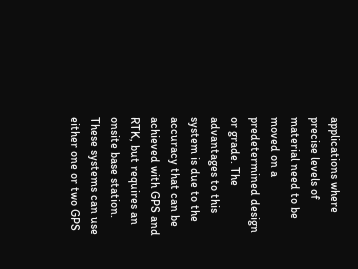applications where precise levels of material need to be moved on a predetermined design or grade. The advantages to this system is due to the accuracy that can be achieved with GPS and RTK, but requires an onsite base station. These systems can use either one or two GPS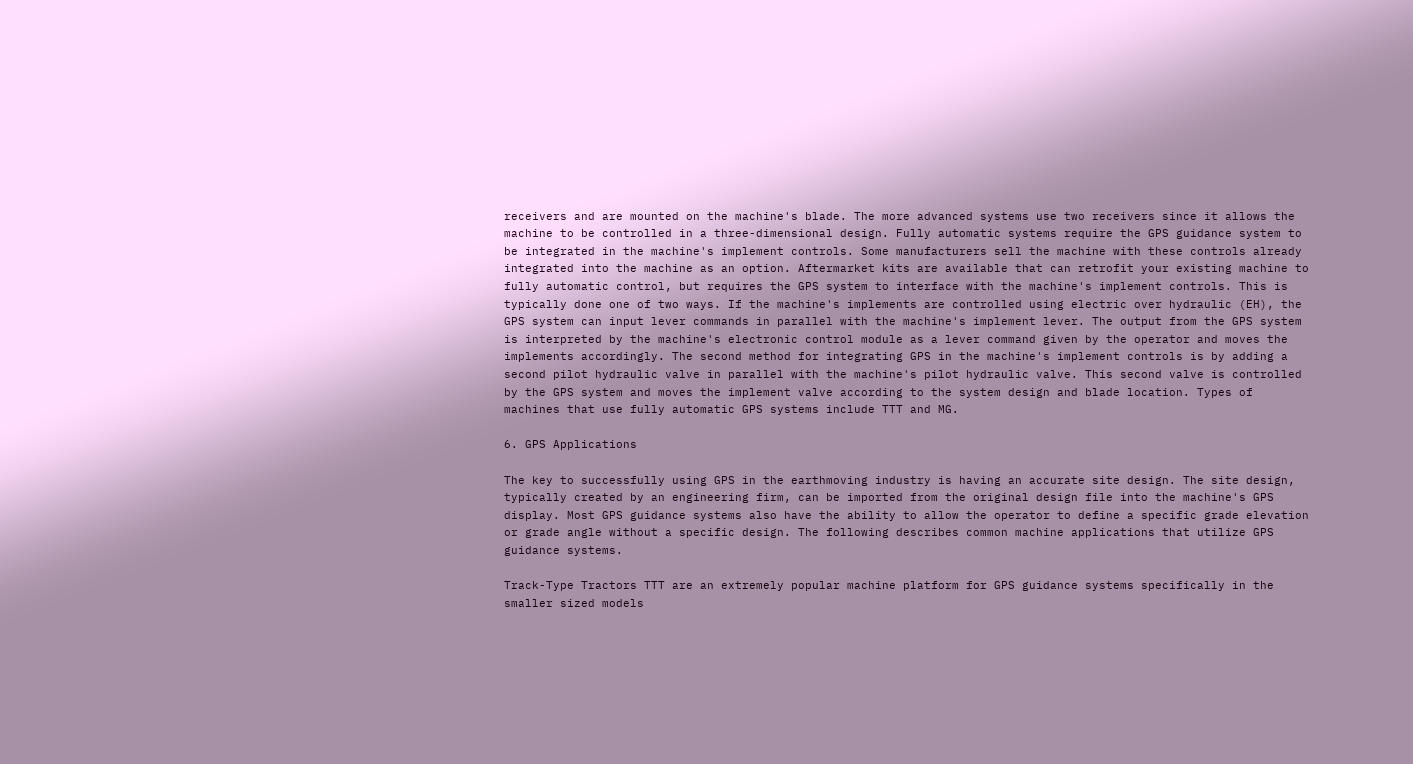receivers and are mounted on the machine's blade. The more advanced systems use two receivers since it allows the machine to be controlled in a three-dimensional design. Fully automatic systems require the GPS guidance system to be integrated in the machine's implement controls. Some manufacturers sell the machine with these controls already integrated into the machine as an option. Aftermarket kits are available that can retrofit your existing machine to fully automatic control, but requires the GPS system to interface with the machine's implement controls. This is typically done one of two ways. If the machine's implements are controlled using electric over hydraulic (EH), the GPS system can input lever commands in parallel with the machine's implement lever. The output from the GPS system is interpreted by the machine's electronic control module as a lever command given by the operator and moves the implements accordingly. The second method for integrating GPS in the machine's implement controls is by adding a second pilot hydraulic valve in parallel with the machine's pilot hydraulic valve. This second valve is controlled by the GPS system and moves the implement valve according to the system design and blade location. Types of machines that use fully automatic GPS systems include TTT and MG.

6. GPS Applications

The key to successfully using GPS in the earthmoving industry is having an accurate site design. The site design, typically created by an engineering firm, can be imported from the original design file into the machine's GPS display. Most GPS guidance systems also have the ability to allow the operator to define a specific grade elevation or grade angle without a specific design. The following describes common machine applications that utilize GPS guidance systems.

Track-Type Tractors TTT are an extremely popular machine platform for GPS guidance systems specifically in the smaller sized models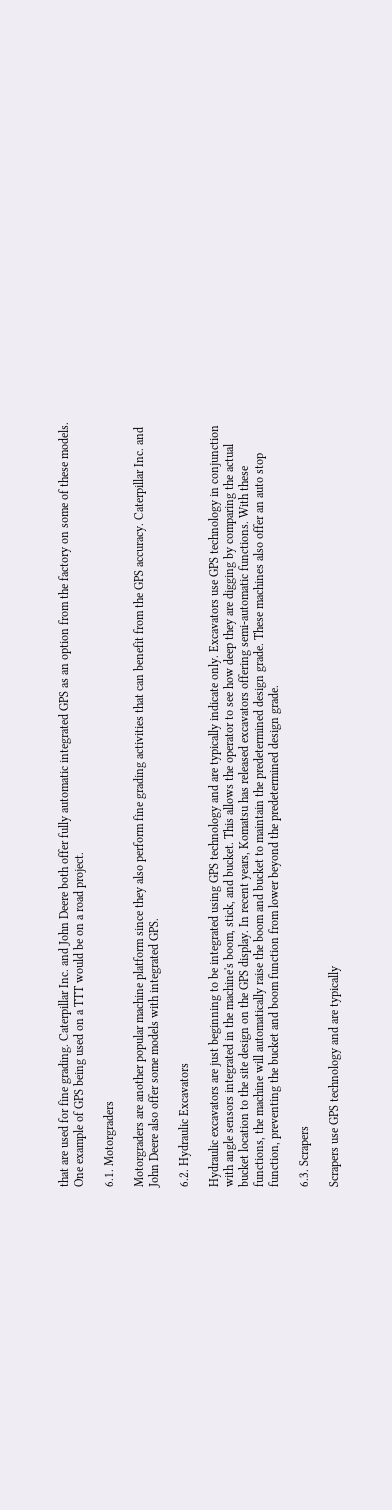that are used for fine grading. Caterpillar Inc. and John Deere both offer fully automatic integrated GPS as an option from the factory on some of these models. One example of GPS being used on a TTT would be on a road project.

6.1. Motorgraders

Motorgraders are another popular machine platform since they also perform fine grading activities that can benefit from the GPS accuracy. Caterpillar Inc. and John Deere also offer some models with integrated GPS.

6.2. Hydraulic Excavators

Hydraulic excavators are just beginning to be integrated using GPS technology and are typically indicate only. Excavators use GPS technology in conjunction with angle sensors integrated in the machine's boom, stick, and bucket. This allows the operator to see how deep they are digging by comparing the actual bucket location to the site design on the GPS display. In recent years, Komatsu has released excavators offering semi-automatic functions. With these functions, the machine will automatically raise the boom and bucket to maintain the predetermined design grade. These machines also offer an auto stop function, preventing the bucket and boom function from lower beyond the predetermined design grade.

6.3. Scrapers

Scrapers use GPS technology and are typically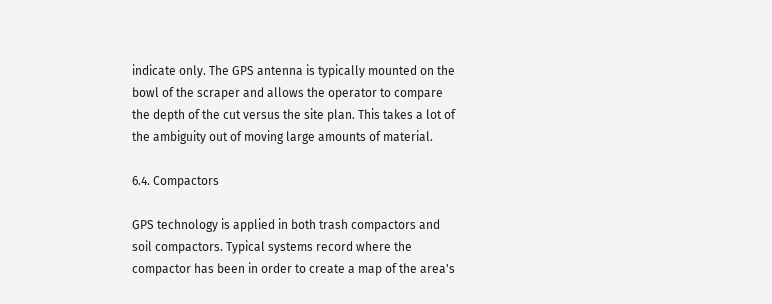indicate only. The GPS antenna is typically mounted on the bowl of the scraper and allows the operator to compare the depth of the cut versus the site plan. This takes a lot of the ambiguity out of moving large amounts of material.

6.4. Compactors

GPS technology is applied in both trash compactors and soil compactors. Typical systems record where the compactor has been in order to create a map of the area's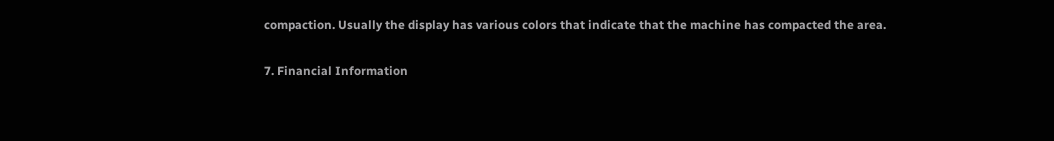compaction. Usually the display has various colors that indicate that the machine has compacted the area.

7. Financial Information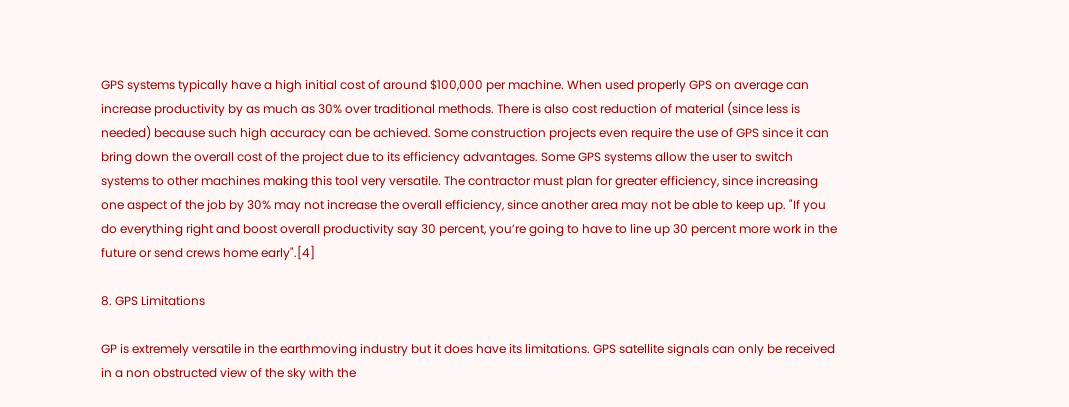GPS systems typically have a high initial cost of around $100,000 per machine. When used properly GPS on average can increase productivity by as much as 30% over traditional methods. There is also cost reduction of material (since less is needed) because such high accuracy can be achieved. Some construction projects even require the use of GPS since it can bring down the overall cost of the project due to its efficiency advantages. Some GPS systems allow the user to switch systems to other machines making this tool very versatile. The contractor must plan for greater efficiency, since increasing one aspect of the job by 30% may not increase the overall efficiency, since another area may not be able to keep up. "If you do everything right and boost overall productivity say 30 percent, you’re going to have to line up 30 percent more work in the future or send crews home early".[4]

8. GPS Limitations

GP is extremely versatile in the earthmoving industry but it does have its limitations. GPS satellite signals can only be received in a non obstructed view of the sky with the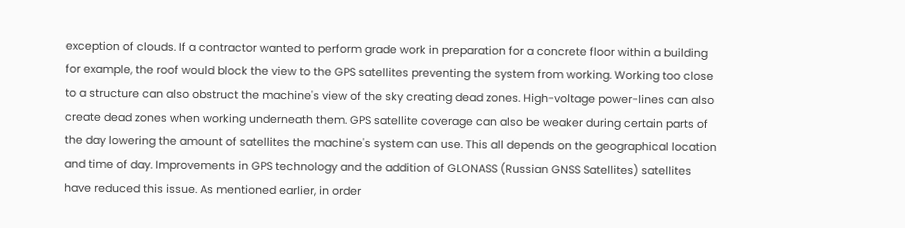exception of clouds. If a contractor wanted to perform grade work in preparation for a concrete floor within a building for example, the roof would block the view to the GPS satellites preventing the system from working. Working too close to a structure can also obstruct the machine's view of the sky creating dead zones. High-voltage power-lines can also create dead zones when working underneath them. GPS satellite coverage can also be weaker during certain parts of the day lowering the amount of satellites the machine's system can use. This all depends on the geographical location and time of day. Improvements in GPS technology and the addition of GLONASS (Russian GNSS Satellites) satellites have reduced this issue. As mentioned earlier, in order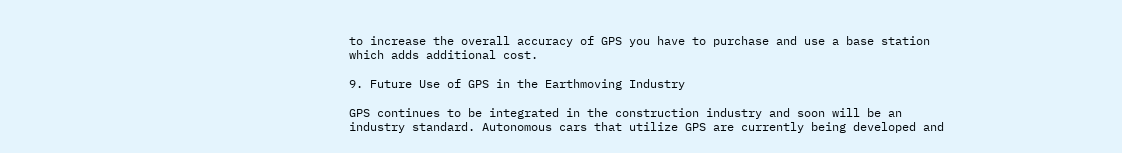to increase the overall accuracy of GPS you have to purchase and use a base station which adds additional cost.

9. Future Use of GPS in the Earthmoving Industry

GPS continues to be integrated in the construction industry and soon will be an industry standard. Autonomous cars that utilize GPS are currently being developed and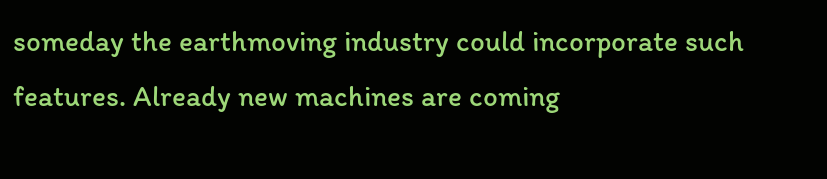someday the earthmoving industry could incorporate such features. Already new machines are coming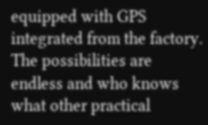equipped with GPS integrated from the factory. The possibilities are endless and who knows what other practical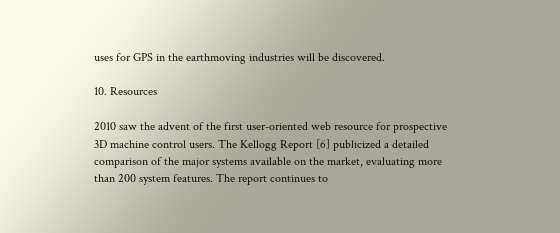uses for GPS in the earthmoving industries will be discovered.

10. Resources

2010 saw the advent of the first user-oriented web resource for prospective 3D machine control users. The Kellogg Report [6] publicized a detailed comparison of the major systems available on the market, evaluating more than 200 system features. The report continues to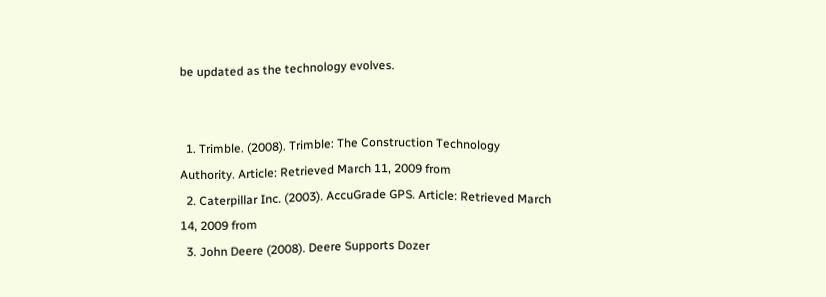be updated as the technology evolves.


  1. Trimble. (2008). Trimble: The Construction Technology Authority. Article: Retrieved March 11, 2009 from
  2. Caterpillar Inc. (2003). AccuGrade GPS. Article: Retrieved March 14, 2009 from
  3. John Deere (2008). Deere Supports Dozer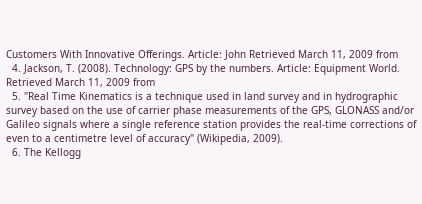Customers With Innovative Offerings. Article: John Retrieved March 11, 2009 from
  4. Jackson, T. (2008). Technology: GPS by the numbers. Article: Equipment World. Retrieved March 11, 2009 from
  5. "Real Time Kinematics is a technique used in land survey and in hydrographic survey based on the use of carrier phase measurements of the GPS, GLONASS and/or Galileo signals where a single reference station provides the real-time corrections of even to a centimetre level of accuracy" (Wikipedia, 2009).
  6. The Kellogg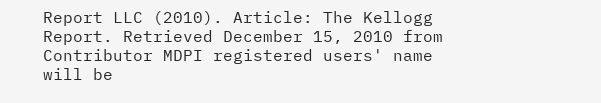Report LLC (2010). Article: The Kellogg Report. Retrieved December 15, 2010 from
Contributor MDPI registered users' name will be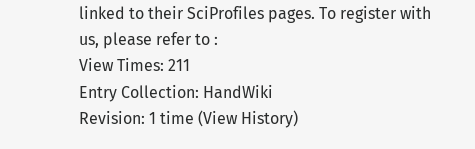linked to their SciProfiles pages. To register with us, please refer to :
View Times: 211
Entry Collection: HandWiki
Revision: 1 time (View History)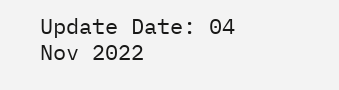Update Date: 04 Nov 2022